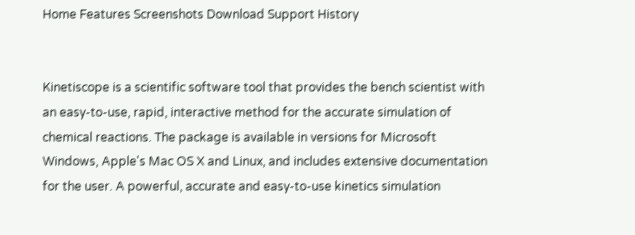Home Features Screenshots Download Support History


Kinetiscope is a scientific software tool that provides the bench scientist with an easy-to-use, rapid, interactive method for the accurate simulation of chemical reactions. The package is available in versions for Microsoft Windows, Apple's Mac OS X and Linux, and includes extensive documentation for the user. A powerful, accurate and easy-to-use kinetics simulation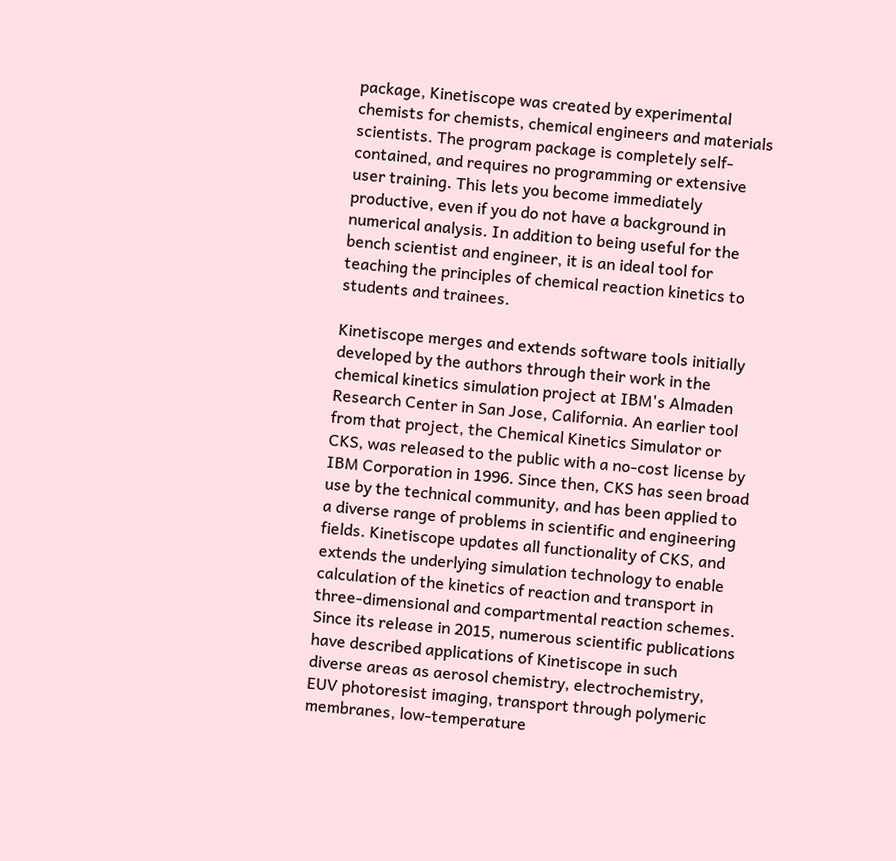package, Kinetiscope was created by experimental chemists for chemists, chemical engineers and materials scientists. The program package is completely self-contained, and requires no programming or extensive user training. This lets you become immediately productive, even if you do not have a background in numerical analysis. In addition to being useful for the bench scientist and engineer, it is an ideal tool for teaching the principles of chemical reaction kinetics to students and trainees.

Kinetiscope merges and extends software tools initially developed by the authors through their work in the chemical kinetics simulation project at IBM's Almaden Research Center in San Jose, California. An earlier tool from that project, the Chemical Kinetics Simulator or CKS, was released to the public with a no-cost license by IBM Corporation in 1996. Since then, CKS has seen broad use by the technical community, and has been applied to a diverse range of problems in scientific and engineering fields. Kinetiscope updates all functionality of CKS, and extends the underlying simulation technology to enable calculation of the kinetics of reaction and transport in three-dimensional and compartmental reaction schemes. Since its release in 2015, numerous scientific publications have described applications of Kinetiscope in such diverse areas as aerosol chemistry, electrochemistry, EUV photoresist imaging, transport through polymeric membranes, low-temperature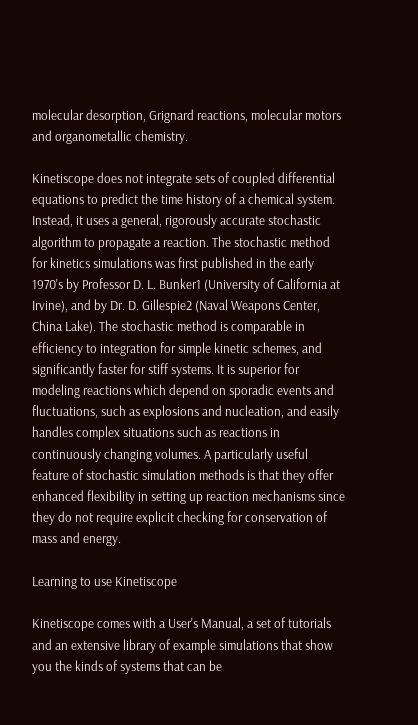molecular desorption, Grignard reactions, molecular motors and organometallic chemistry.

Kinetiscope does not integrate sets of coupled differential equations to predict the time history of a chemical system. Instead, it uses a general, rigorously accurate stochastic algorithm to propagate a reaction. The stochastic method for kinetics simulations was first published in the early 1970's by Professor D. L. Bunker1 (University of California at Irvine), and by Dr. D. Gillespie2 (Naval Weapons Center, China Lake). The stochastic method is comparable in efficiency to integration for simple kinetic schemes, and significantly faster for stiff systems. It is superior for modeling reactions which depend on sporadic events and fluctuations, such as explosions and nucleation, and easily handles complex situations such as reactions in continuously changing volumes. A particularly useful feature of stochastic simulation methods is that they offer enhanced flexibility in setting up reaction mechanisms since they do not require explicit checking for conservation of mass and energy.

Learning to use Kinetiscope

Kinetiscope comes with a User's Manual, a set of tutorials and an extensive library of example simulations that show you the kinds of systems that can be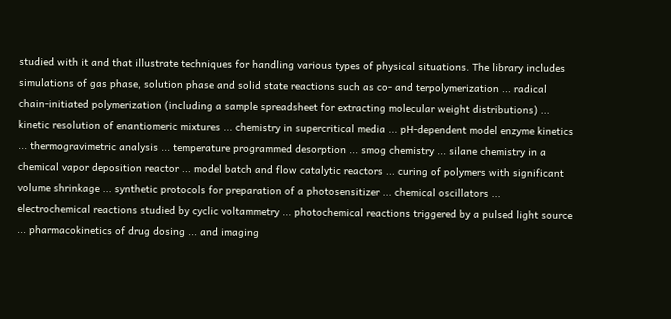studied with it and that illustrate techniques for handling various types of physical situations. The library includes simulations of gas phase, solution phase and solid state reactions such as co- and terpolymerization ... radical chain-initiated polymerization (including a sample spreadsheet for extracting molecular weight distributions) ... kinetic resolution of enantiomeric mixtures ... chemistry in supercritical media ... pH-dependent model enzyme kinetics ... thermogravimetric analysis ... temperature programmed desorption ... smog chemistry ... silane chemistry in a chemical vapor deposition reactor ... model batch and flow catalytic reactors ... curing of polymers with significant volume shrinkage ... synthetic protocols for preparation of a photosensitizer ... chemical oscillators ... electrochemical reactions studied by cyclic voltammetry ... photochemical reactions triggered by a pulsed light source ... pharmacokinetics of drug dosing ... and imaging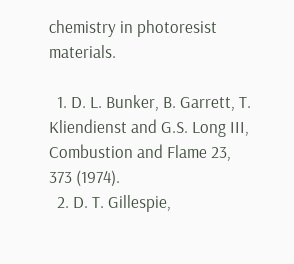chemistry in photoresist materials.

  1. D. L. Bunker, B. Garrett, T. Kliendienst and G.S. Long III, Combustion and Flame 23, 373 (1974).
  2. D. T. Gillespie,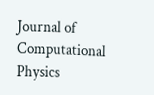Journal of Computational Physics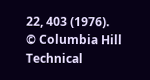22, 403 (1976).
© Columbia Hill Technical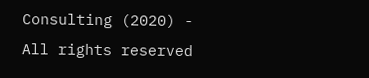Consulting (2020) - All rights reserved